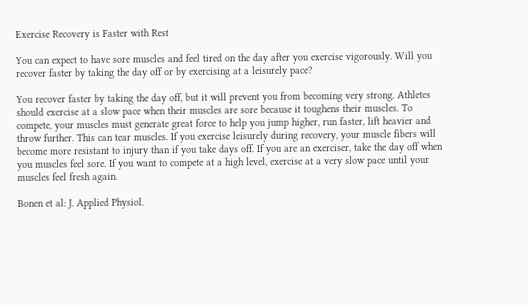Exercise Recovery is Faster with Rest

You can expect to have sore muscles and feel tired on the day after you exercise vigorously. Will you recover faster by taking the day off or by exercising at a leisurely pace?

You recover faster by taking the day off, but it will prevent you from becoming very strong. Athletes should exercise at a slow pace when their muscles are sore because it toughens their muscles. To compete, your muscles must generate great force to help you jump higher, run faster, lift heavier and throw further. This can tear muscles. If you exercise leisurely during recovery, your muscle fibers will become more resistant to injury than if you take days off. If you are an exerciser, take the day off when you muscles feel sore. If you want to compete at a high level, exercise at a very slow pace until your muscles feel fresh again.

Bonen et al: J. Applied Physiol.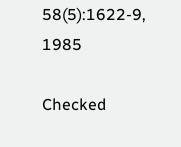58(5):1622-9, 1985

Checked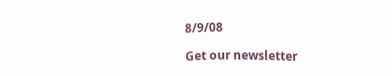8/9/08

Get our newsletter